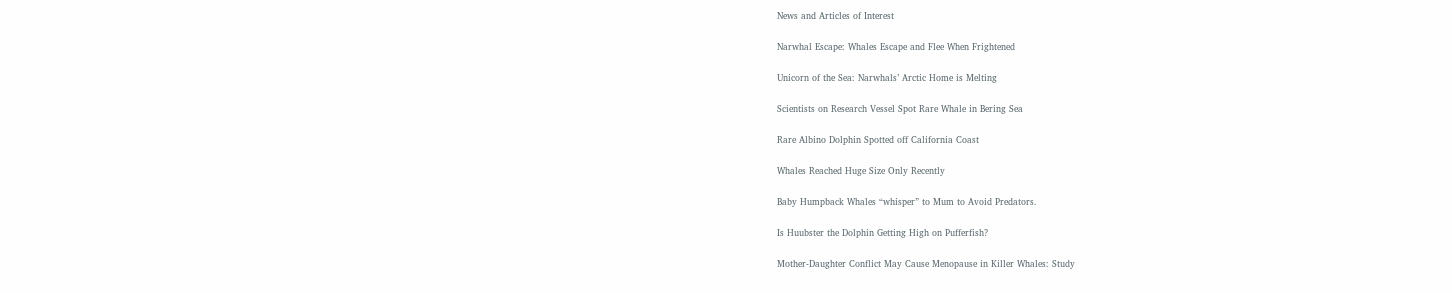News and Articles of Interest

Narwhal Escape: Whales Escape and Flee When Frightened

Unicorn of the Sea: Narwhals’ Arctic Home is Melting

Scientists on Research Vessel Spot Rare Whale in Bering Sea

Rare Albino Dolphin Spotted off California Coast

Whales Reached Huge Size Only Recently

Baby Humpback Whales “whisper” to Mum to Avoid Predators.

Is Huubster the Dolphin Getting High on Pufferfish?

Mother-Daughter Conflict May Cause Menopause in Killer Whales: Study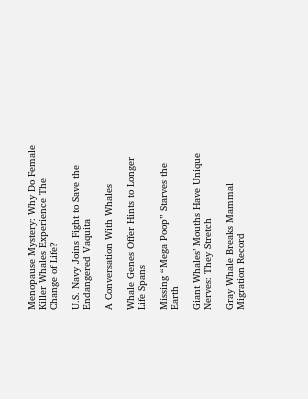Menopause Mystery: Why Do Female Killer Whales Experience The Change of Life?

U.S. Navy Joins Fight to Save the Endangered Vaquita

A Conversation With Whales

Whale Genes Offer Hints to Longer Life Spans

Missing “Mega Poop” Starves the Earth

Giant Whales’ Mouths Have Unique Nerves: They Stretch

Gray Whale Breaks Mammal Migration Record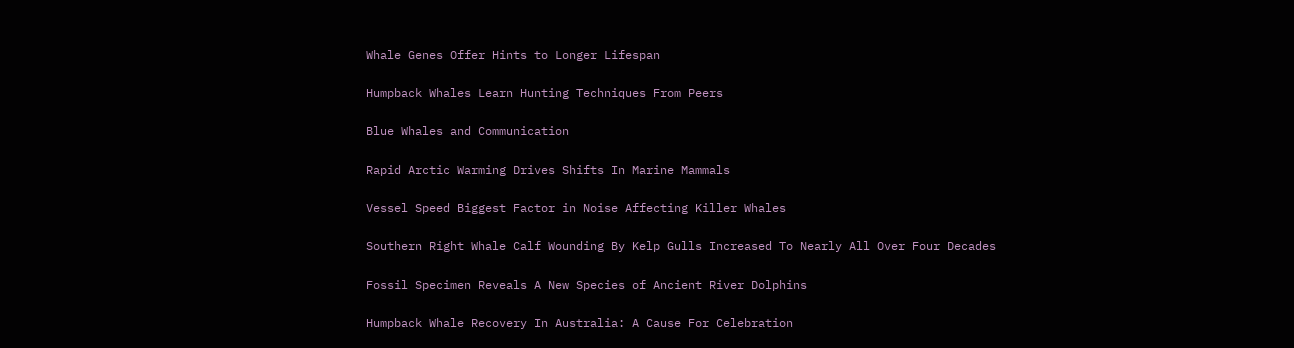Whale Genes Offer Hints to Longer Lifespan

Humpback Whales Learn Hunting Techniques From Peers

Blue Whales and Communication

Rapid Arctic Warming Drives Shifts In Marine Mammals

Vessel Speed Biggest Factor in Noise Affecting Killer Whales

Southern Right Whale Calf Wounding By Kelp Gulls Increased To Nearly All Over Four Decades

Fossil Specimen Reveals A New Species of Ancient River Dolphins

Humpback Whale Recovery In Australia: A Cause For Celebration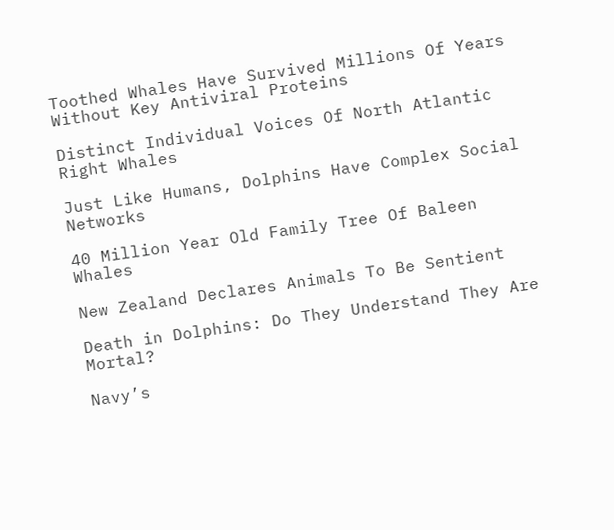Toothed Whales Have Survived Millions Of Years Without Key Antiviral Proteins

Distinct Individual Voices Of North Atlantic Right Whales

Just Like Humans, Dolphins Have Complex Social Networks

40 Million Year Old Family Tree Of Baleen Whales

New Zealand Declares Animals To Be Sentient

Death in Dolphins: Do They Understand They Are Mortal?

Navy’s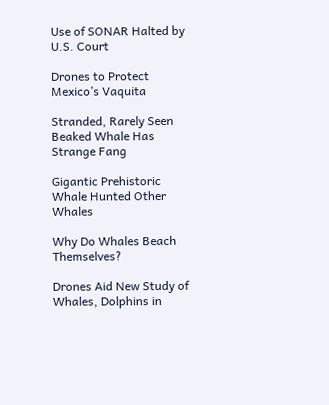Use of SONAR Halted by U.S. Court

Drones to Protect Mexico’s Vaquita

Stranded, Rarely Seen Beaked Whale Has Strange Fang

Gigantic Prehistoric Whale Hunted Other Whales

Why Do Whales Beach Themselves?

Drones Aid New Study of Whales, Dolphins in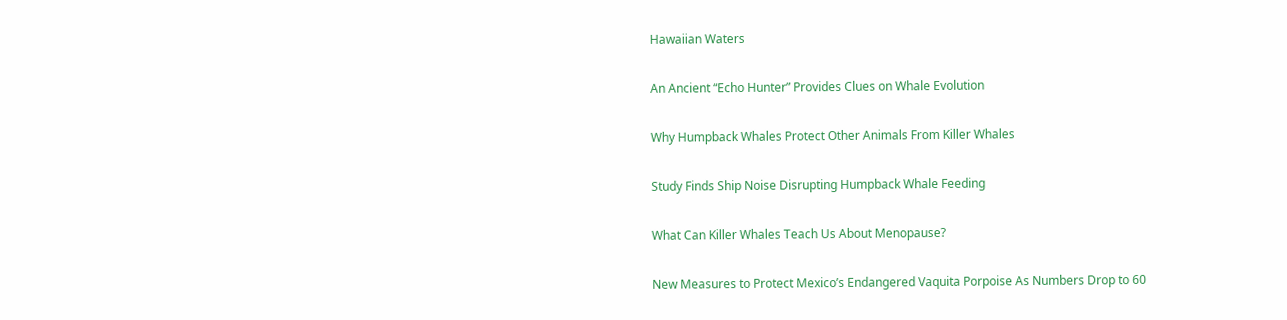Hawaiian Waters

An Ancient “Echo Hunter” Provides Clues on Whale Evolution

Why Humpback Whales Protect Other Animals From Killer Whales

Study Finds Ship Noise Disrupting Humpback Whale Feeding

What Can Killer Whales Teach Us About Menopause?

New Measures to Protect Mexico’s Endangered Vaquita Porpoise As Numbers Drop to 60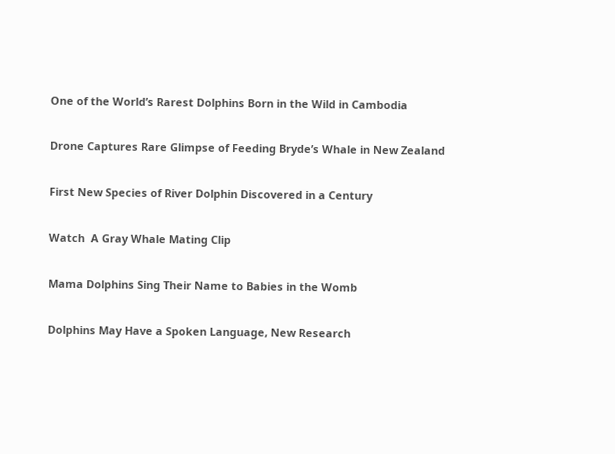One of the World’s Rarest Dolphins Born in the Wild in Cambodia

Drone Captures Rare Glimpse of Feeding Bryde’s Whale in New Zealand

First New Species of River Dolphin Discovered in a Century

Watch  A Gray Whale Mating Clip

Mama Dolphins Sing Their Name to Babies in the Womb

Dolphins May Have a Spoken Language, New Research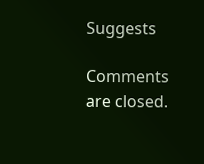Suggests

Comments are closed.